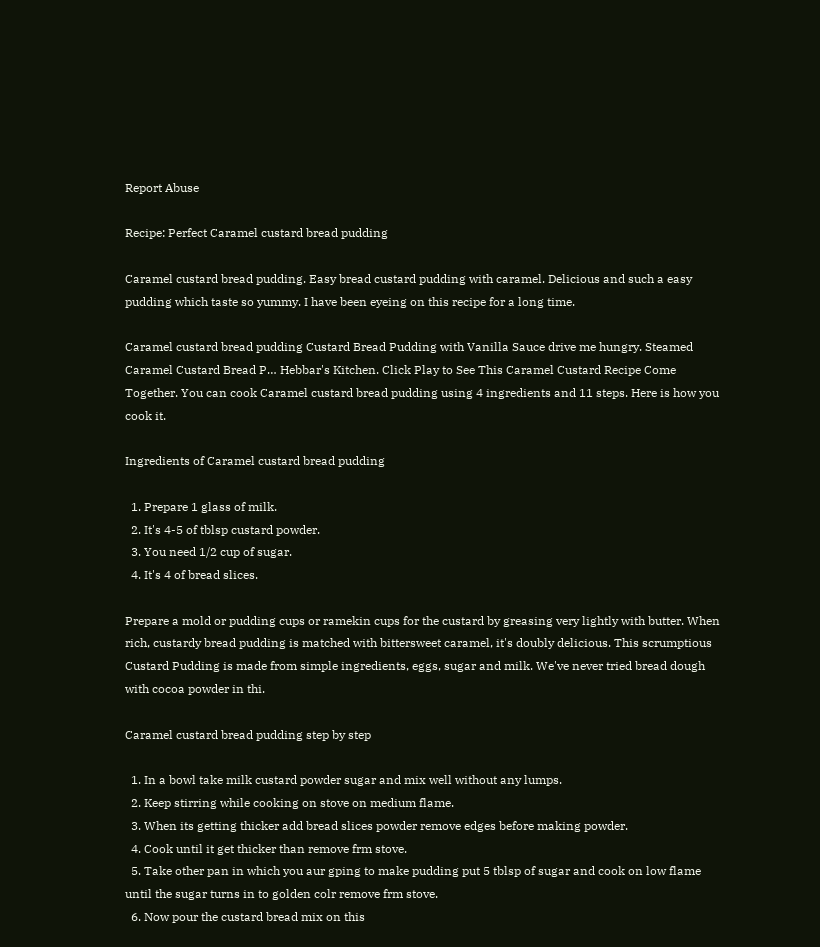Report Abuse

Recipe: Perfect Caramel custard bread pudding

Caramel custard bread pudding. Easy bread custard pudding with caramel. Delicious and such a easy pudding which taste so yummy. I have been eyeing on this recipe for a long time.

Caramel custard bread pudding Custard Bread Pudding with Vanilla Sauce drive me hungry. Steamed Caramel Custard Bread P… Hebbar's Kitchen. Click Play to See This Caramel Custard Recipe Come Together. You can cook Caramel custard bread pudding using 4 ingredients and 11 steps. Here is how you cook it.

Ingredients of Caramel custard bread pudding

  1. Prepare 1 glass of milk.
  2. It's 4-5 of tblsp custard powder.
  3. You need 1/2 cup of sugar.
  4. It's 4 of bread slices.

Prepare a mold or pudding cups or ramekin cups for the custard by greasing very lightly with butter. When rich, custardy bread pudding is matched with bittersweet caramel, it's doubly delicious. This scrumptious Custard Pudding is made from simple ingredients, eggs, sugar and milk. We've never tried bread dough with cocoa powder in thi.

Caramel custard bread pudding step by step

  1. In a bowl take milk custard powder sugar and mix well without any lumps.
  2. Keep stirring while cooking on stove on medium flame.
  3. When its getting thicker add bread slices powder remove edges before making powder.
  4. Cook until it get thicker than remove frm stove.
  5. Take other pan in which you aur gping to make pudding put 5 tblsp of sugar and cook on low flame until the sugar turns in to golden colr remove frm stove.
  6. Now pour the custard bread mix on this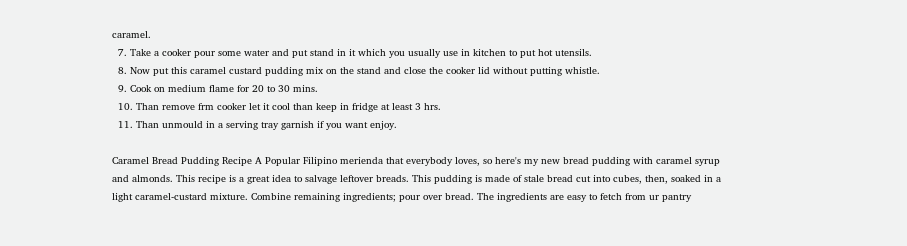caramel.
  7. Take a cooker pour some water and put stand in it which you usually use in kitchen to put hot utensils.
  8. Now put this caramel custard pudding mix on the stand and close the cooker lid without putting whistle.
  9. Cook on medium flame for 20 to 30 mins.
  10. Than remove frm cooker let it cool than keep in fridge at least 3 hrs.
  11. Than unmould in a serving tray garnish if you want enjoy.

Caramel Bread Pudding Recipe A Popular Filipino merienda that everybody loves, so here's my new bread pudding with caramel syrup and almonds. This recipe is a great idea to salvage leftover breads. This pudding is made of stale bread cut into cubes, then, soaked in a light caramel-custard mixture. Combine remaining ingredients; pour over bread. The ingredients are easy to fetch from ur pantry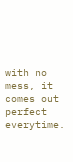with no mess, it comes out perfect everytime.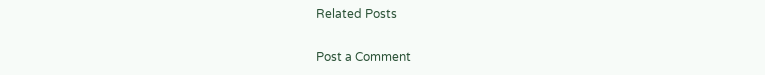Related Posts

Post a Comment